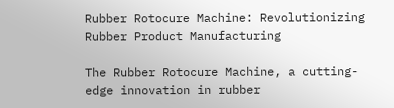Rubber Rotocure Machine: Revolutionizing Rubber Product Manufacturing

The Rubber Rotocure Machine, a cutting-edge innovation in rubber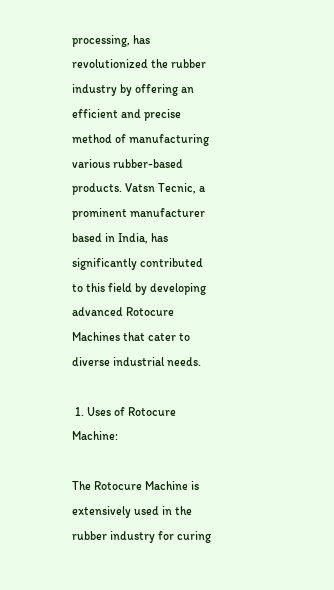processing, has revolutionized the rubber industry by offering an efficient and precise method of manufacturing various rubber-based products. Vatsn Tecnic, a prominent manufacturer based in India, has significantly contributed to this field by developing advanced Rotocure Machines that cater to diverse industrial needs.

 1. Uses of Rotocure Machine:

The Rotocure Machine is extensively used in the rubber industry for curing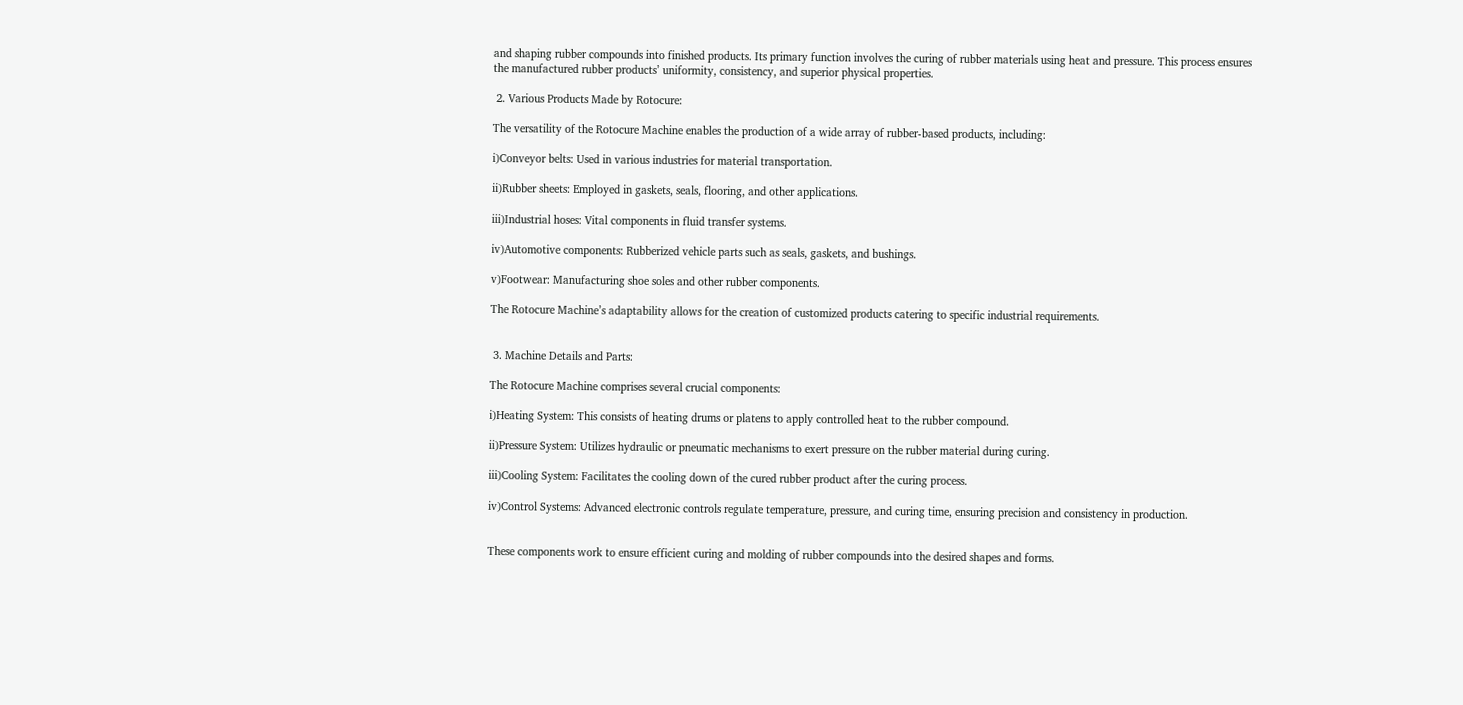and shaping rubber compounds into finished products. Its primary function involves the curing of rubber materials using heat and pressure. This process ensures the manufactured rubber products’ uniformity, consistency, and superior physical properties.

 2. Various Products Made by Rotocure:

The versatility of the Rotocure Machine enables the production of a wide array of rubber-based products, including:

i)Conveyor belts: Used in various industries for material transportation.

ii)Rubber sheets: Employed in gaskets, seals, flooring, and other applications.

iii)Industrial hoses: Vital components in fluid transfer systems.

iv)Automotive components: Rubberized vehicle parts such as seals, gaskets, and bushings.

v)Footwear: Manufacturing shoe soles and other rubber components.

The Rotocure Machine’s adaptability allows for the creation of customized products catering to specific industrial requirements.


 3. Machine Details and Parts:

The Rotocure Machine comprises several crucial components:

i)Heating System: This consists of heating drums or platens to apply controlled heat to the rubber compound.

ii)Pressure System: Utilizes hydraulic or pneumatic mechanisms to exert pressure on the rubber material during curing.

iii)Cooling System: Facilitates the cooling down of the cured rubber product after the curing process.

iv)Control Systems: Advanced electronic controls regulate temperature, pressure, and curing time, ensuring precision and consistency in production.


These components work to ensure efficient curing and molding of rubber compounds into the desired shapes and forms.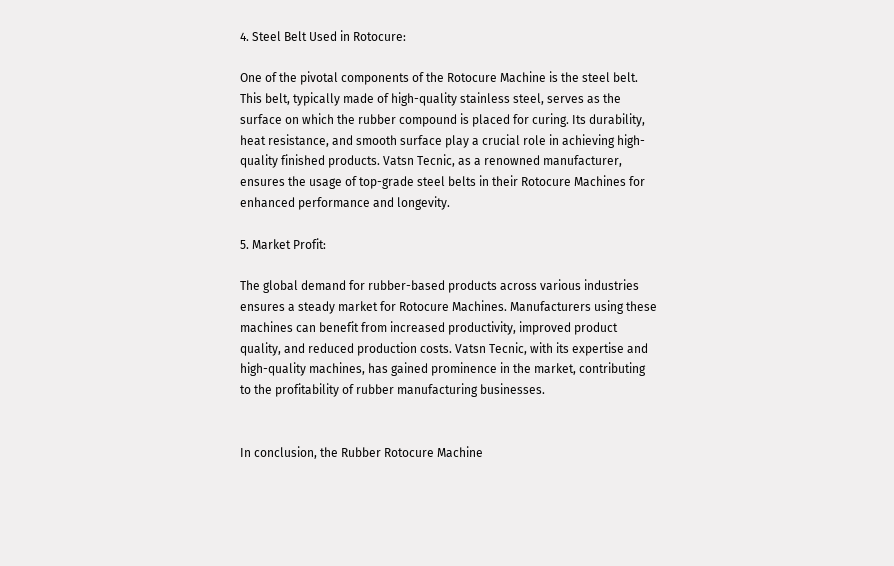4. Steel Belt Used in Rotocure:

One of the pivotal components of the Rotocure Machine is the steel belt. This belt, typically made of high-quality stainless steel, serves as the surface on which the rubber compound is placed for curing. Its durability, heat resistance, and smooth surface play a crucial role in achieving high-quality finished products. Vatsn Tecnic, as a renowned manufacturer, ensures the usage of top-grade steel belts in their Rotocure Machines for enhanced performance and longevity.

5. Market Profit:

The global demand for rubber-based products across various industries ensures a steady market for Rotocure Machines. Manufacturers using these machines can benefit from increased productivity, improved product quality, and reduced production costs. Vatsn Tecnic, with its expertise and high-quality machines, has gained prominence in the market, contributing to the profitability of rubber manufacturing businesses.


In conclusion, the Rubber Rotocure Machine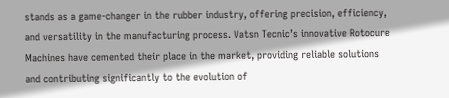stands as a game-changer in the rubber industry, offering precision, efficiency, and versatility in the manufacturing process. Vatsn Tecnic’s innovative Rotocure Machines have cemented their place in the market, providing reliable solutions and contributing significantly to the evolution of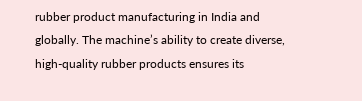rubber product manufacturing in India and globally. The machine’s ability to create diverse, high-quality rubber products ensures its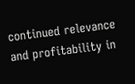continued relevance and profitability in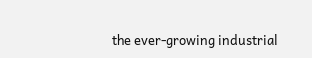the ever-growing industrial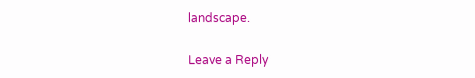landscape.

Leave a Reply